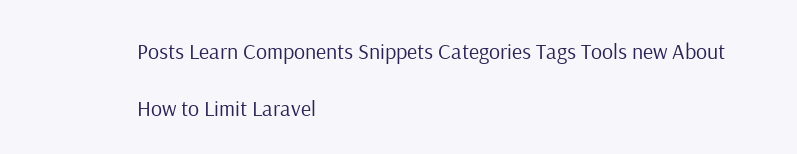Posts Learn Components Snippets Categories Tags Tools new About

How to Limit Laravel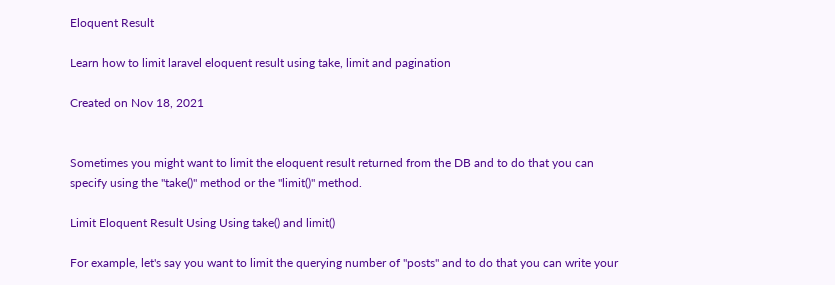Eloquent Result

Learn how to limit laravel eloquent result using take, limit and pagination

Created on Nov 18, 2021


Sometimes you might want to limit the eloquent result returned from the DB and to do that you can specify using the "take()" method or the "limit()" method.

Limit Eloquent Result Using Using take() and limit()

For example, let's say you want to limit the querying number of "posts" and to do that you can write your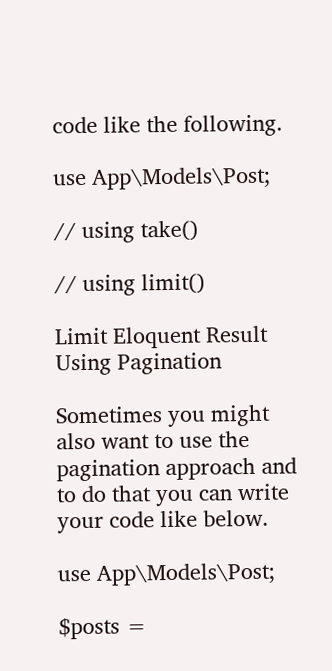code like the following.

use App\Models\Post;

// using take()

// using limit()

Limit Eloquent Result Using Pagination

Sometimes you might also want to use the pagination approach and to do that you can write your code like below.

use App\Models\Post;

$posts =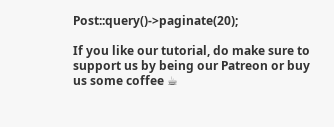Post::query()->paginate(20);

If you like our tutorial, do make sure to support us by being our Patreon or buy us some coffee ☕